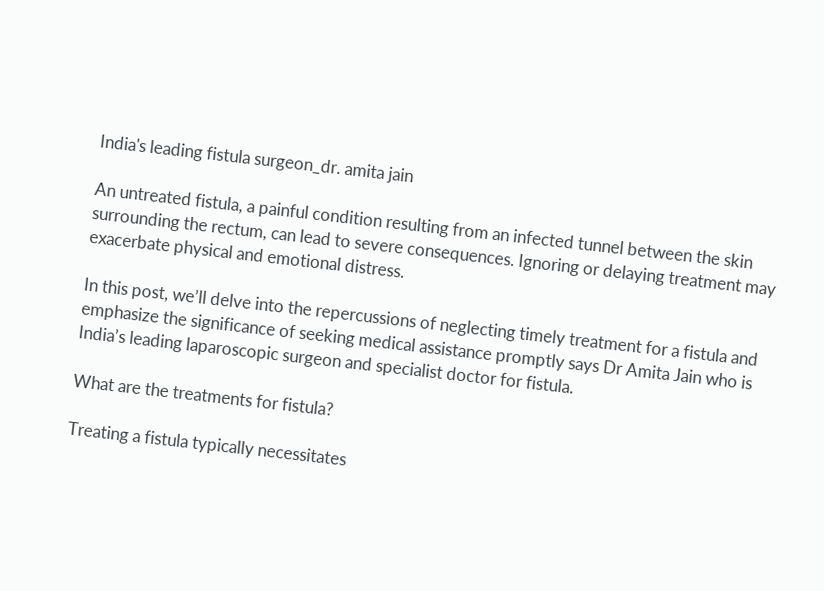India's leading fistula surgeon_dr. amita jain

An untreated fistula, a painful condition resulting from an infected tunnel between the skin surrounding the rectum, can lead to severe consequences. Ignoring or delaying treatment may exacerbate physical and emotional distress.

In this post, we’ll delve into the repercussions of neglecting timely treatment for a fistula and emphasize the significance of seeking medical assistance promptly says Dr Amita Jain who is India’s leading laparoscopic surgeon and specialist doctor for fistula.

What are the treatments for fistula?

Treating a fistula typically necessitates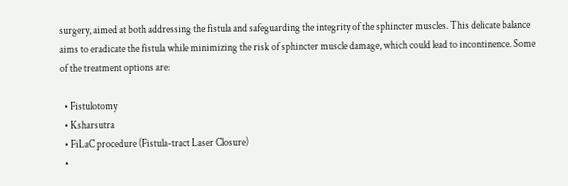surgery, aimed at both addressing the fistula and safeguarding the integrity of the sphincter muscles. This delicate balance aims to eradicate the fistula while minimizing the risk of sphincter muscle damage, which could lead to incontinence. Some of the treatment options are:

  • Fistulotomy
  • Ksharsutra
  • FiLaC procedure (Fistula-tract Laser Closure)
  •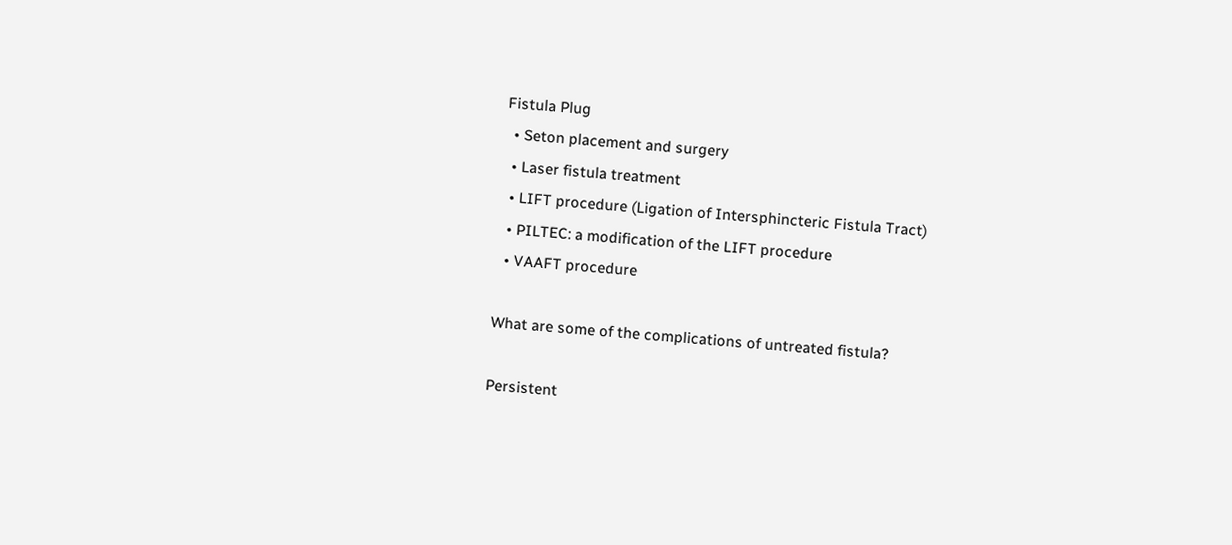Fistula Plug
  • Seton placement and surgery
  • Laser fistula treatment
  • LIFT procedure (Ligation of Intersphincteric Fistula Tract)
  • PILTEC: a modification of the LIFT procedure
  • VAAFT procedure

What are some of the complications of untreated fistula?

Persistent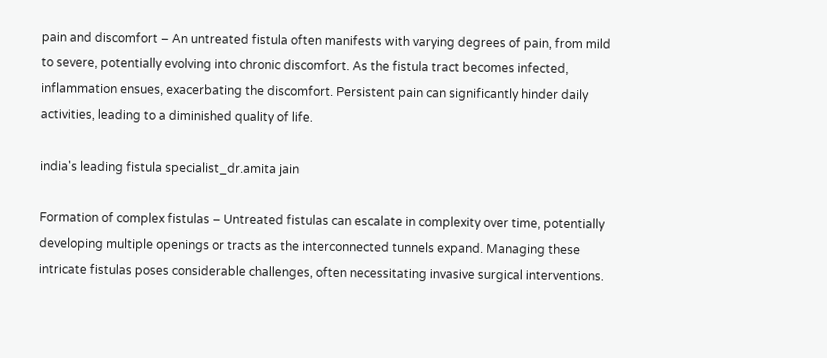pain and discomfort – An untreated fistula often manifests with varying degrees of pain, from mild to severe, potentially evolving into chronic discomfort. As the fistula tract becomes infected, inflammation ensues, exacerbating the discomfort. Persistent pain can significantly hinder daily activities, leading to a diminished quality of life.

india's leading fistula specialist_dr.amita jain

Formation of complex fistulas – Untreated fistulas can escalate in complexity over time, potentially developing multiple openings or tracts as the interconnected tunnels expand. Managing these intricate fistulas poses considerable challenges, often necessitating invasive surgical interventions.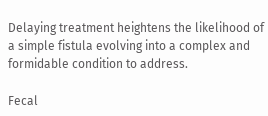Delaying treatment heightens the likelihood of a simple fistula evolving into a complex and formidable condition to address.

Fecal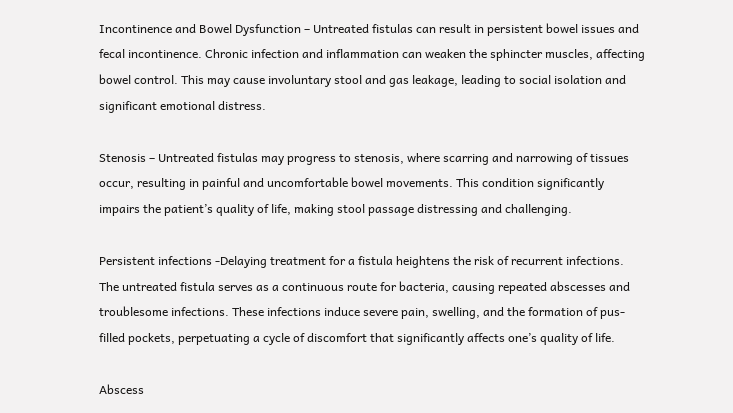Incontinence and Bowel Dysfunction – Untreated fistulas can result in persistent bowel issues and fecal incontinence. Chronic infection and inflammation can weaken the sphincter muscles, affecting bowel control. This may cause involuntary stool and gas leakage, leading to social isolation and significant emotional distress.

Stenosis – Untreated fistulas may progress to stenosis, where scarring and narrowing of tissues occur, resulting in painful and uncomfortable bowel movements. This condition significantly impairs the patient’s quality of life, making stool passage distressing and challenging.

Persistent infections -Delaying treatment for a fistula heightens the risk of recurrent infections. The untreated fistula serves as a continuous route for bacteria, causing repeated abscesses and troublesome infections. These infections induce severe pain, swelling, and the formation of pus-filled pockets, perpetuating a cycle of discomfort that significantly affects one’s quality of life.

Abscess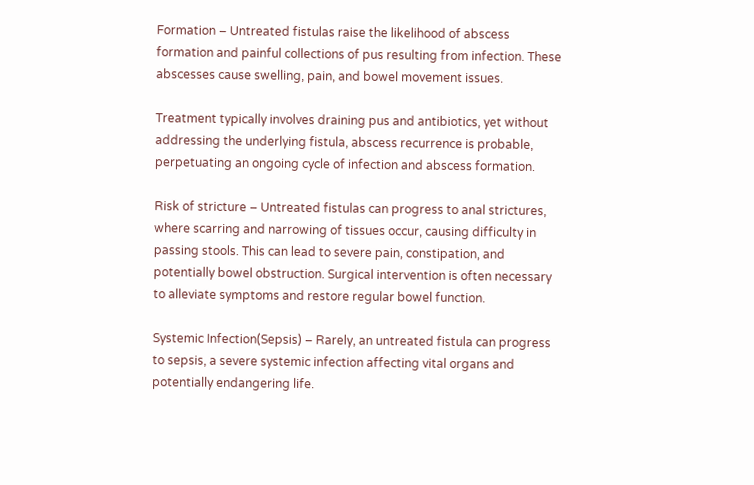Formation – Untreated fistulas raise the likelihood of abscess formation and painful collections of pus resulting from infection. These abscesses cause swelling, pain, and bowel movement issues.

Treatment typically involves draining pus and antibiotics, yet without addressing the underlying fistula, abscess recurrence is probable, perpetuating an ongoing cycle of infection and abscess formation.

Risk of stricture – Untreated fistulas can progress to anal strictures, where scarring and narrowing of tissues occur, causing difficulty in passing stools. This can lead to severe pain, constipation, and potentially bowel obstruction. Surgical intervention is often necessary to alleviate symptoms and restore regular bowel function.

Systemic Infection(Sepsis) – Rarely, an untreated fistula can progress to sepsis, a severe systemic infection affecting vital organs and potentially endangering life.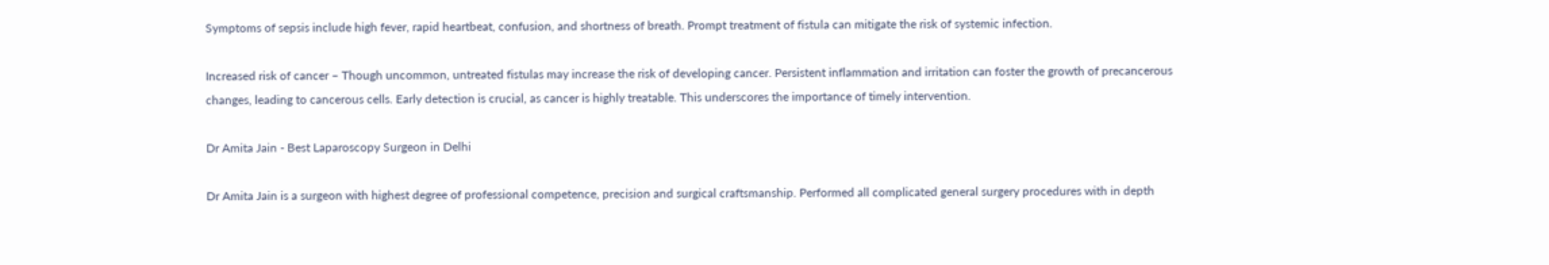Symptoms of sepsis include high fever, rapid heartbeat, confusion, and shortness of breath. Prompt treatment of fistula can mitigate the risk of systemic infection.

Increased risk of cancer – Though uncommon, untreated fistulas may increase the risk of developing cancer. Persistent inflammation and irritation can foster the growth of precancerous changes, leading to cancerous cells. Early detection is crucial, as cancer is highly treatable. This underscores the importance of timely intervention.

Dr Amita Jain - Best Laparoscopy Surgeon in Delhi

Dr Amita Jain is a surgeon with highest degree of professional competence, precision and surgical craftsmanship. Performed all complicated general surgery procedures with in depth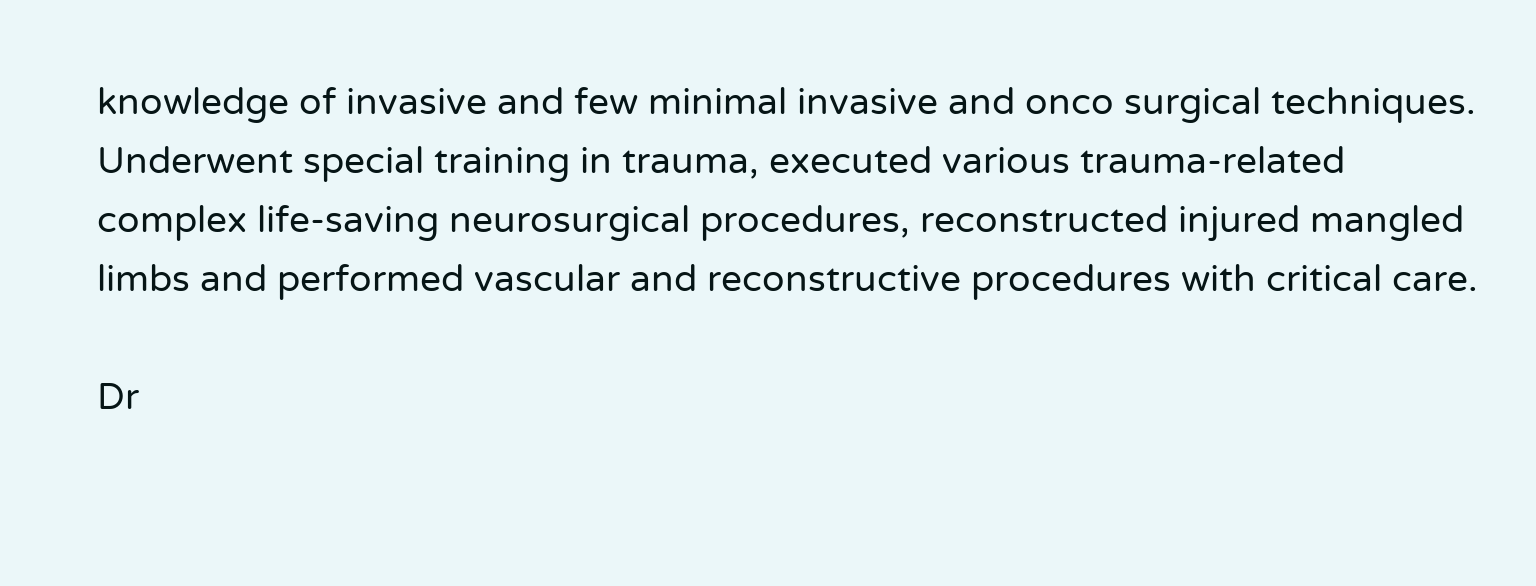knowledge of invasive and few minimal invasive and onco surgical techniques. Underwent special training in trauma, executed various trauma-related complex life-saving neurosurgical procedures, reconstructed injured mangled limbs and performed vascular and reconstructive procedures with critical care.

Dr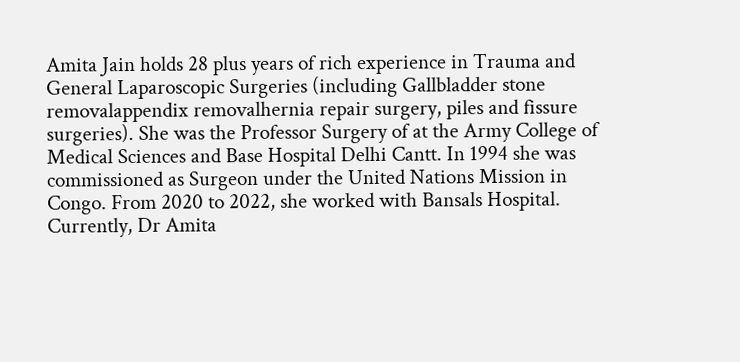Amita Jain holds 28 plus years of rich experience in Trauma and General Laparoscopic Surgeries (including Gallbladder stone removalappendix removalhernia repair surgery, piles and fissure surgeries). She was the Professor Surgery of at the Army College of Medical Sciences and Base Hospital Delhi Cantt. In 1994 she was commissioned as Surgeon under the United Nations Mission in Congo. From 2020 to 2022, she worked with Bansals Hospital. Currently, Dr Amita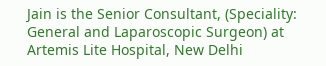Jain is the Senior Consultant, (Speciality: General and Laparoscopic Surgeon) at Artemis Lite Hospital, New Delhi